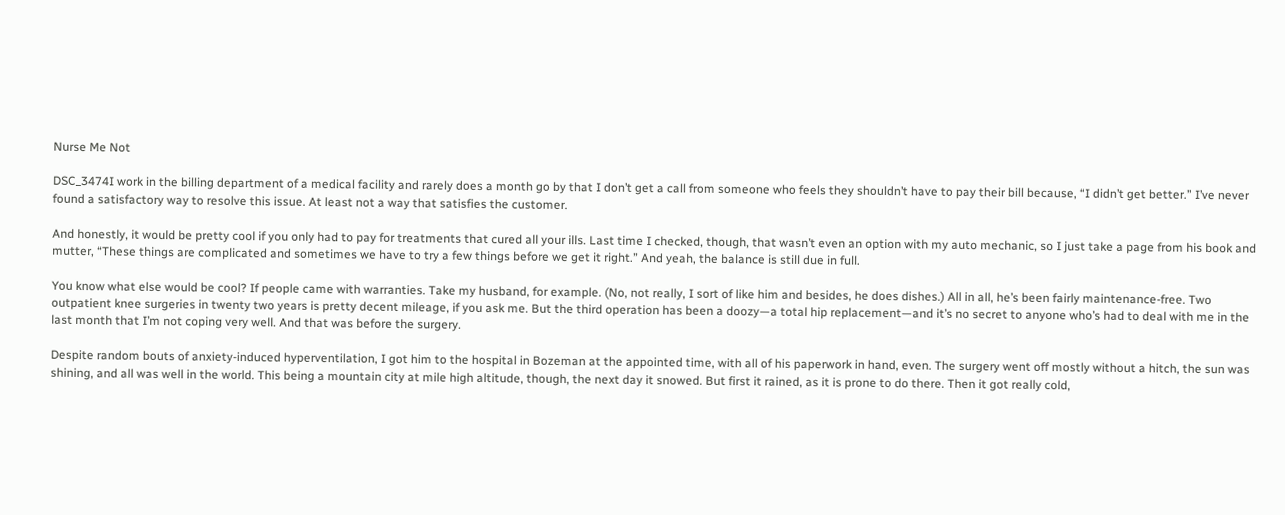Nurse Me Not

DSC_3474I work in the billing department of a medical facility and rarely does a month go by that I don’t get a call from someone who feels they shouldn’t have to pay their bill because, “I didn’t get better.” I’ve never found a satisfactory way to resolve this issue. At least not a way that satisfies the customer.

And honestly, it would be pretty cool if you only had to pay for treatments that cured all your ills. Last time I checked, though, that wasn’t even an option with my auto mechanic, so I just take a page from his book and mutter, “These things are complicated and sometimes we have to try a few things before we get it right.” And yeah, the balance is still due in full.

You know what else would be cool? If people came with warranties. Take my husband, for example. (No, not really, I sort of like him and besides, he does dishes.) All in all, he’s been fairly maintenance-free. Two outpatient knee surgeries in twenty two years is pretty decent mileage, if you ask me. But the third operation has been a doozy—a total hip replacement—and it’s no secret to anyone who’s had to deal with me in the last month that I’m not coping very well. And that was before the surgery.

Despite random bouts of anxiety-induced hyperventilation, I got him to the hospital in Bozeman at the appointed time, with all of his paperwork in hand, even. The surgery went off mostly without a hitch, the sun was shining, and all was well in the world. This being a mountain city at mile high altitude, though, the next day it snowed. But first it rained, as it is prone to do there. Then it got really cold,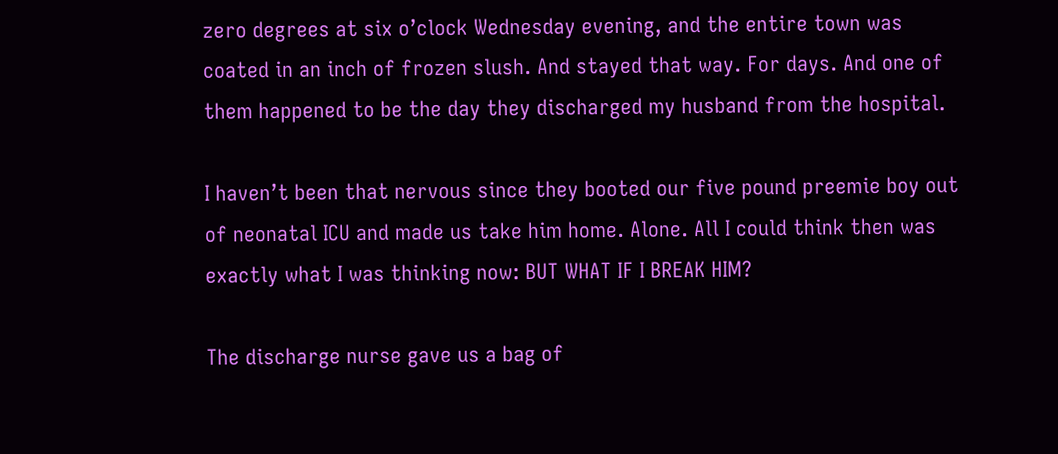zero degrees at six o’clock Wednesday evening, and the entire town was coated in an inch of frozen slush. And stayed that way. For days. And one of them happened to be the day they discharged my husband from the hospital.

I haven’t been that nervous since they booted our five pound preemie boy out of neonatal ICU and made us take him home. Alone. All I could think then was exactly what I was thinking now: BUT WHAT IF I BREAK HIM?

The discharge nurse gave us a bag of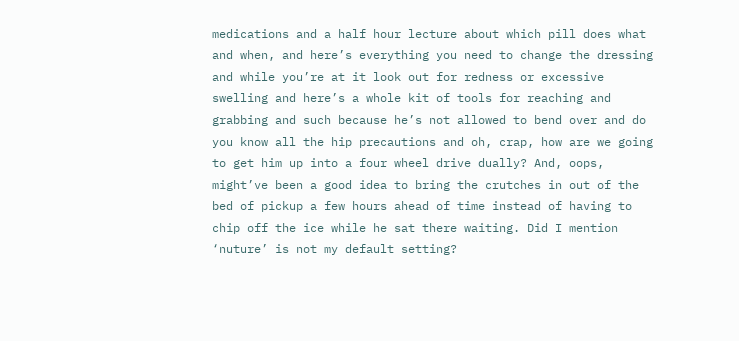medications and a half hour lecture about which pill does what and when, and here’s everything you need to change the dressing and while you’re at it look out for redness or excessive swelling and here’s a whole kit of tools for reaching and grabbing and such because he’s not allowed to bend over and do you know all the hip precautions and oh, crap, how are we going to get him up into a four wheel drive dually? And, oops, might’ve been a good idea to bring the crutches in out of the bed of pickup a few hours ahead of time instead of having to chip off the ice while he sat there waiting. Did I mention ‘nuture’ is not my default setting?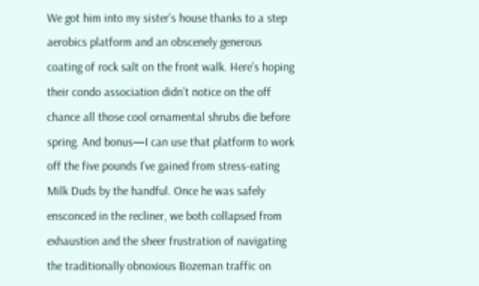We got him into my sister’s house thanks to a step aerobics platform and an obscenely generous coating of rock salt on the front walk. Here’s hoping their condo association didn’t notice on the off chance all those cool ornamental shrubs die before spring. And bonus—I can use that platform to work off the five pounds I’ve gained from stress-eating Milk Duds by the handful. Once he was safely ensconced in the recliner, we both collapsed from exhaustion and the sheer frustration of navigating the traditionally obnoxious Bozeman traffic on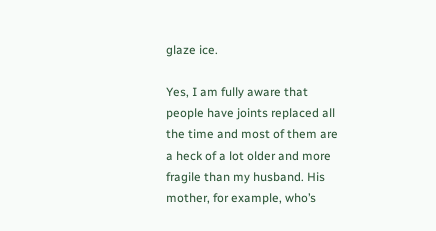glaze ice.

Yes, I am fully aware that people have joints replaced all the time and most of them are a heck of a lot older and more fragile than my husband. His mother, for example, who’s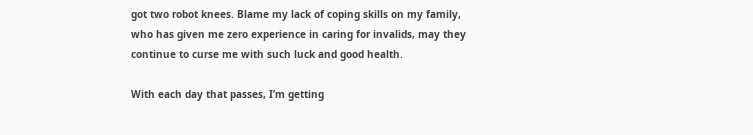got two robot knees. Blame my lack of coping skills on my family, who has given me zero experience in caring for invalids, may they continue to curse me with such luck and good health.

With each day that passes, I’m getting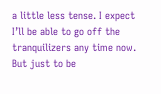a little less tense. I expect I’ll be able to go off the tranquilizers any time now. But just to be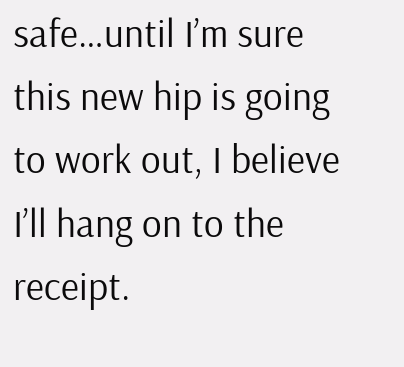safe…until I’m sure this new hip is going to work out, I believe I’ll hang on to the receipt.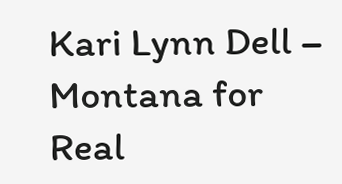Kari Lynn Dell – Montana for Real